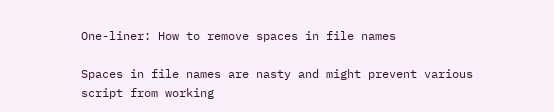One-liner: How to remove spaces in file names

Spaces in file names are nasty and might prevent various script from working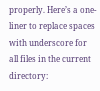properly. Here’s a one-liner to replace spaces with underscore for all files in the current directory: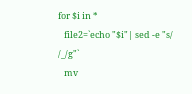for $i in *
   file2=`echo "$i"| sed -e "s/ /_/g"`
   mv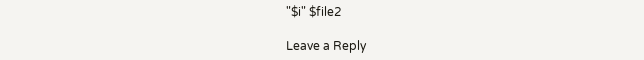"$i" $file2

Leave a Reply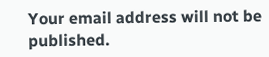Your email address will not be published.